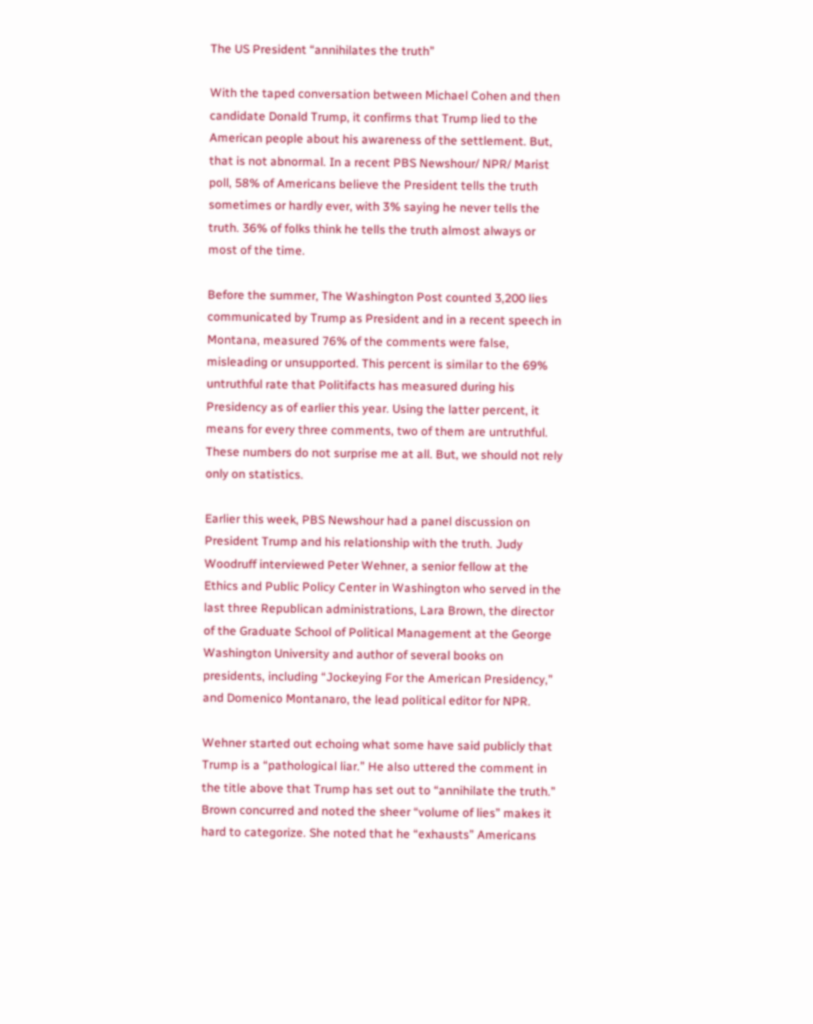The US President “annihilates the truth”

With the taped conversation between Michael Cohen and then candidate Donald Trump, it confirms that Trump lied to the American people about his awareness of the settlement. But, that is not abnormal. In a recent PBS Newshour/ NPR/ Marist poll, 58% of Americans believe the President tells the truth sometimes or hardly ever, with 3% saying he never tells the truth. 36% of folks think he tells the truth almost always or most of the time.

Before the summer, The Washington Post counted 3,200 lies communicated by Trump as President and in a recent speech in Montana, measured 76% of the comments were false, misleading or unsupported. This percent is similar to the 69% untruthful rate that Politifacts has measured during his Presidency as of earlier this year. Using the latter percent, it means for every three comments, two of them are untruthful. These numbers do not surprise me at all. But, we should not rely only on statistics.

Earlier this week, PBS Newshour had a panel discussion on President Trump and his relationship with the truth. Judy Woodruff interviewed Peter Wehner, a senior fellow at the Ethics and Public Policy Center in Washington who served in the last three Republican administrations, Lara Brown, the director of the Graduate School of Political Management at the George Washington University and author of several books on presidents, including “Jockeying For the American Presidency,” and Domenico Montanaro, the lead political editor for NPR.

Wehner started out echoing what some have said publicly that Trump is a “pathological liar.” He also uttered the comment in the title above that Trump has set out to “annihilate the truth.” Brown concurred and noted the sheer “volume of lies” makes it hard to categorize. She noted that he “exhausts” Americans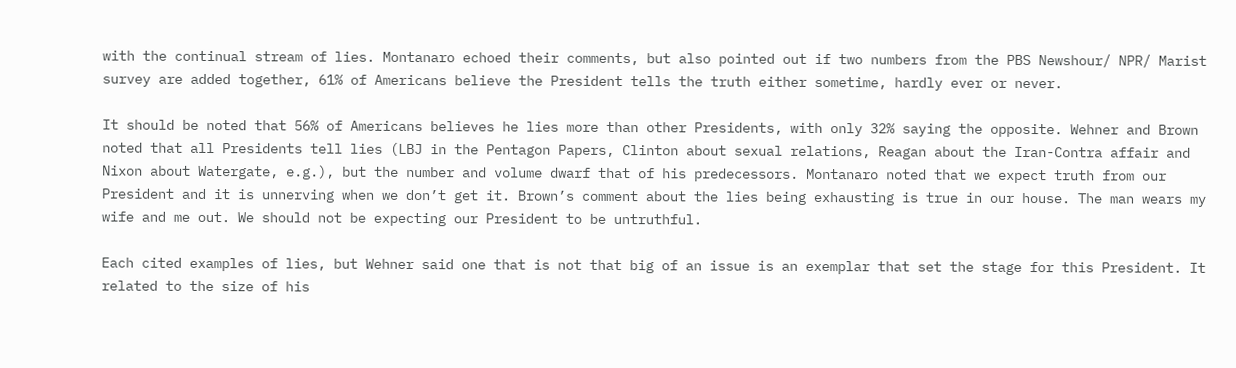with the continual stream of lies. Montanaro echoed their comments, but also pointed out if two numbers from the PBS Newshour/ NPR/ Marist survey are added together, 61% of Americans believe the President tells the truth either sometime, hardly ever or never.

It should be noted that 56% of Americans believes he lies more than other Presidents, with only 32% saying the opposite. Wehner and Brown noted that all Presidents tell lies (LBJ in the Pentagon Papers, Clinton about sexual relations, Reagan about the Iran-Contra affair and Nixon about Watergate, e.g.), but the number and volume dwarf that of his predecessors. Montanaro noted that we expect truth from our President and it is unnerving when we don’t get it. Brown’s comment about the lies being exhausting is true in our house. The man wears my wife and me out. We should not be expecting our President to be untruthful.

Each cited examples of lies, but Wehner said one that is not that big of an issue is an exemplar that set the stage for this President. It related to the size of his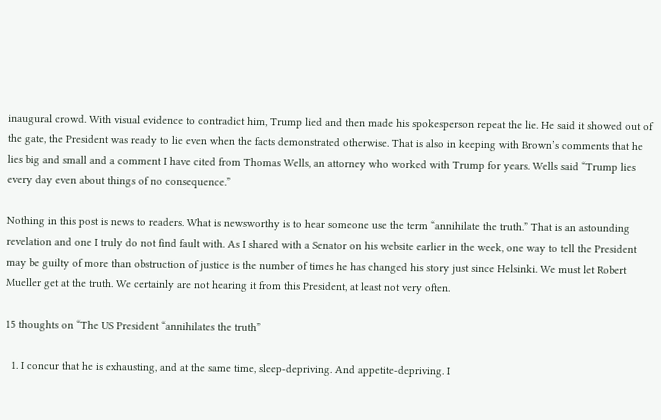inaugural crowd. With visual evidence to contradict him, Trump lied and then made his spokesperson repeat the lie. He said it showed out of the gate, the President was ready to lie even when the facts demonstrated otherwise. That is also in keeping with Brown’s comments that he lies big and small and a comment I have cited from Thomas Wells, an attorney who worked with Trump for years. Wells said “Trump lies every day even about things of no consequence.”

Nothing in this post is news to readers. What is newsworthy is to hear someone use the term “annihilate the truth.” That is an astounding revelation and one I truly do not find fault with. As I shared with a Senator on his website earlier in the week, one way to tell the President may be guilty of more than obstruction of justice is the number of times he has changed his story just since Helsinki. We must let Robert Mueller get at the truth. We certainly are not hearing it from this President, at least not very often.

15 thoughts on “The US President “annihilates the truth”

  1. I concur that he is exhausting, and at the same time, sleep-depriving. And appetite-depriving. I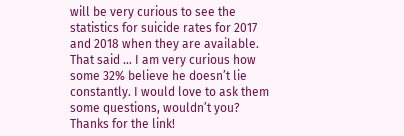will be very curious to see the statistics for suicide rates for 2017 and 2018 when they are available. That said … I am very curious how some 32% believe he doesn’t lie constantly. I would love to ask them some questions, wouldn’t you? Thanks for the link!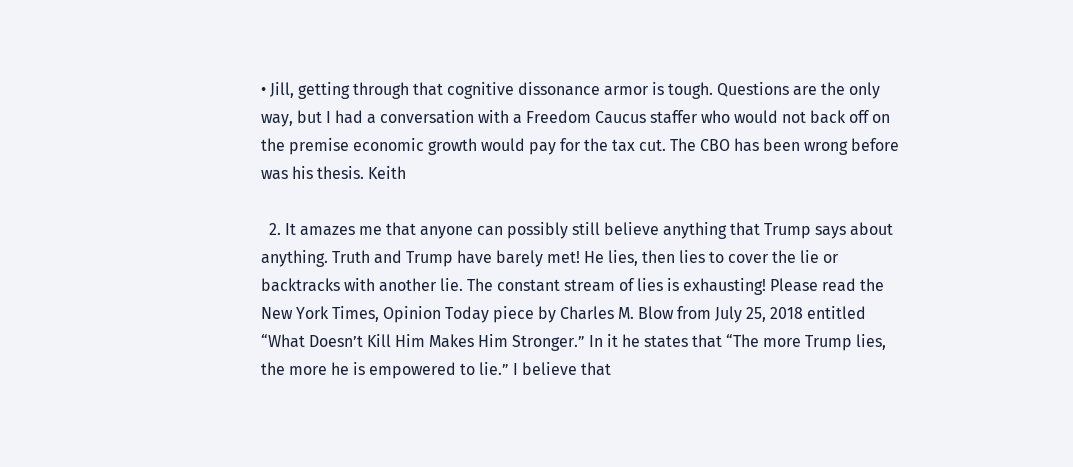• Jill, getting through that cognitive dissonance armor is tough. Questions are the only way, but I had a conversation with a Freedom Caucus staffer who would not back off on the premise economic growth would pay for the tax cut. The CBO has been wrong before was his thesis. Keith

  2. It amazes me that anyone can possibly still believe anything that Trump says about anything. Truth and Trump have barely met! He lies, then lies to cover the lie or backtracks with another lie. The constant stream of lies is exhausting! Please read the New York Times, Opinion Today piece by Charles M. Blow from July 25, 2018 entitled “What Doesn’t Kill Him Makes Him Stronger.” In it he states that “The more Trump lies, the more he is empowered to lie.” I believe that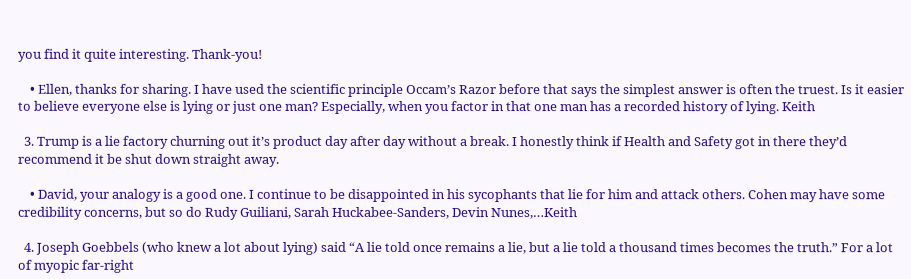you find it quite interesting. Thank-you!

    • Ellen, thanks for sharing. I have used the scientific principle Occam’s Razor before that says the simplest answer is often the truest. Is it easier to believe everyone else is lying or just one man? Especially, when you factor in that one man has a recorded history of lying. Keith

  3. Trump is a lie factory churning out it’s product day after day without a break. I honestly think if Health and Safety got in there they’d recommend it be shut down straight away.

    • David, your analogy is a good one. I continue to be disappointed in his sycophants that lie for him and attack others. Cohen may have some credibility concerns, but so do Rudy Guiliani, Sarah Huckabee-Sanders, Devin Nunes,…Keith

  4. Joseph Goebbels (who knew a lot about lying) said “A lie told once remains a lie, but a lie told a thousand times becomes the truth.” For a lot of myopic far-right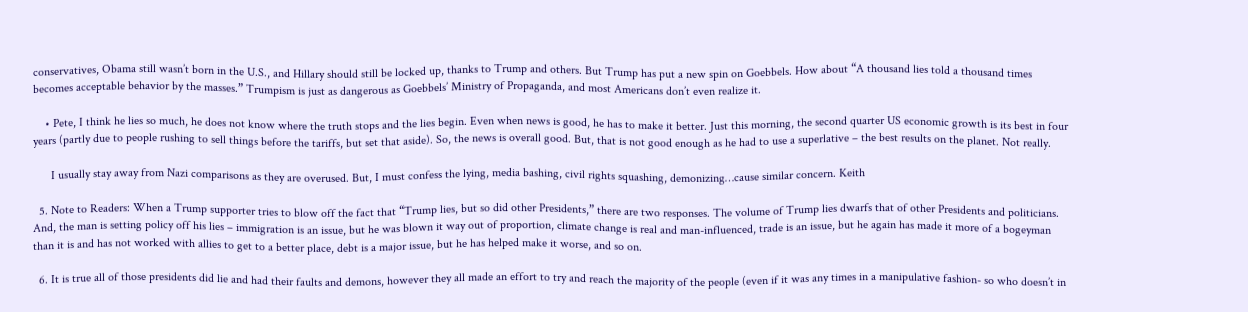conservatives, Obama still wasn’t born in the U.S., and Hillary should still be locked up, thanks to Trump and others. But Trump has put a new spin on Goebbels. How about “A thousand lies told a thousand times becomes acceptable behavior by the masses.” Trumpism is just as dangerous as Goebbels’ Ministry of Propaganda, and most Americans don’t even realize it.

    • Pete, I think he lies so much, he does not know where the truth stops and the lies begin. Even when news is good, he has to make it better. Just this morning, the second quarter US economic growth is its best in four years (partly due to people rushing to sell things before the tariffs, but set that aside). So, the news is overall good. But, that is not good enough as he had to use a superlative – the best results on the planet. Not really.

      I usually stay away from Nazi comparisons as they are overused. But, I must confess the lying, media bashing, civil rights squashing, demonizing…cause similar concern. Keith

  5. Note to Readers: When a Trump supporter tries to blow off the fact that “Trump lies, but so did other Presidents,” there are two responses. The volume of Trump lies dwarfs that of other Presidents and politicians. And, the man is setting policy off his lies – immigration is an issue, but he was blown it way out of proportion, climate change is real and man-influenced, trade is an issue, but he again has made it more of a bogeyman than it is and has not worked with allies to get to a better place, debt is a major issue, but he has helped make it worse, and so on.

  6. It is true all of those presidents did lie and had their faults and demons, however they all made an effort to try and reach the majority of the people (even if it was any times in a manipulative fashion- so who doesn’t in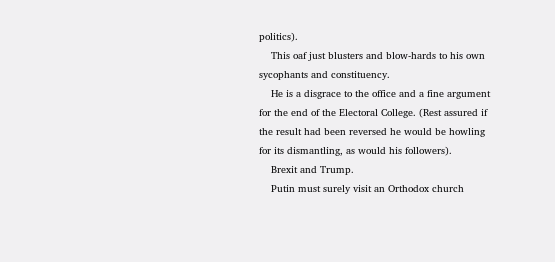politics).
    This oaf just blusters and blow-hards to his own sycophants and constituency.
    He is a disgrace to the office and a fine argument for the end of the Electoral College. (Rest assured if the result had been reversed he would be howling for its dismantling, as would his followers).
    Brexit and Trump.
    Putin must surely visit an Orthodox church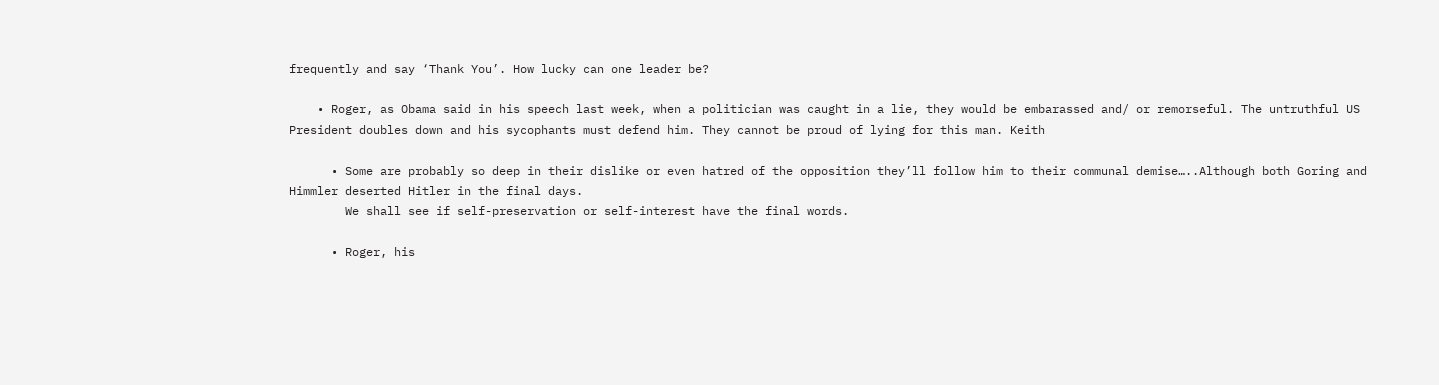frequently and say ‘Thank You’. How lucky can one leader be?

    • Roger, as Obama said in his speech last week, when a politician was caught in a lie, they would be embarassed and/ or remorseful. The untruthful US President doubles down and his sycophants must defend him. They cannot be proud of lying for this man. Keith

      • Some are probably so deep in their dislike or even hatred of the opposition they’ll follow him to their communal demise…..Although both Goring and Himmler deserted Hitler in the final days.
        We shall see if self-preservation or self-interest have the final words.

      • Roger, his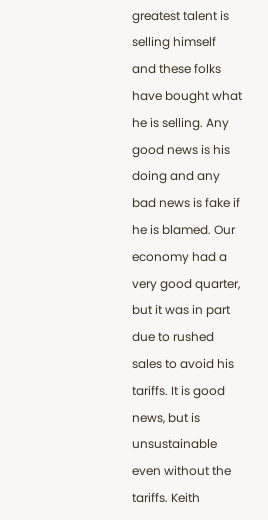greatest talent is selling himself and these folks have bought what he is selling. Any good news is his doing and any bad news is fake if he is blamed. Our economy had a very good quarter, but it was in part due to rushed sales to avoid his tariffs. It is good news, but is unsustainable even without the tariffs. Keith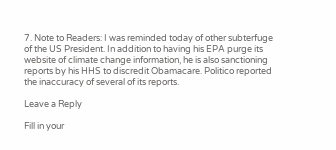7. Note to Readers: I was reminded today of other subterfuge of the US President. In addition to having his EPA purge its website of climate change information, he is also sanctioning reports by his HHS to discredit Obamacare. Politico reported the inaccuracy of several of its reports.

Leave a Reply

Fill in your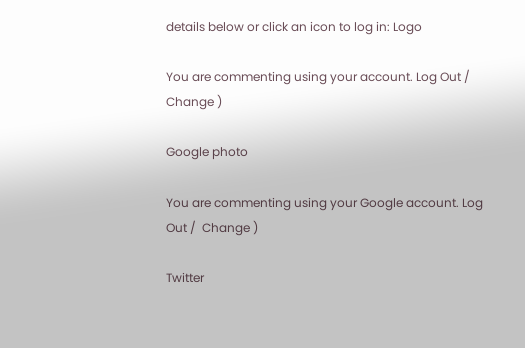details below or click an icon to log in: Logo

You are commenting using your account. Log Out /  Change )

Google photo

You are commenting using your Google account. Log Out /  Change )

Twitter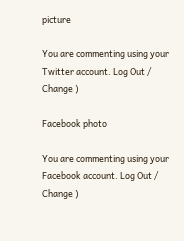picture

You are commenting using your Twitter account. Log Out /  Change )

Facebook photo

You are commenting using your Facebook account. Log Out /  Change )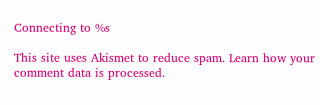Connecting to %s

This site uses Akismet to reduce spam. Learn how your comment data is processed.